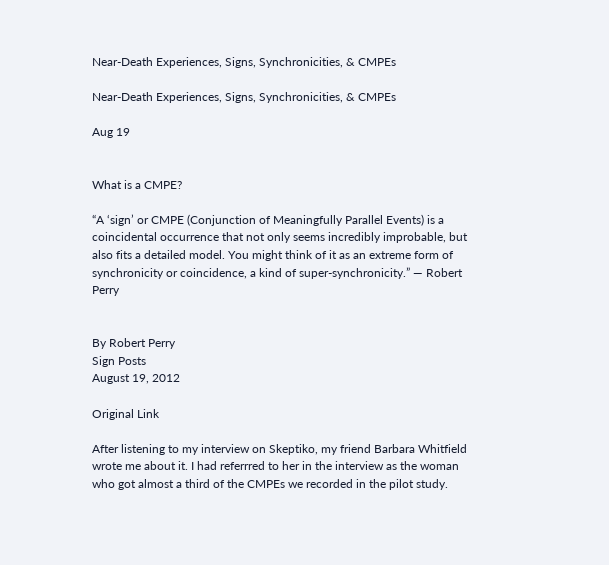Near-Death Experiences, Signs, Synchronicities, & CMPEs

Near-Death Experiences, Signs, Synchronicities, & CMPEs

Aug 19


What is a CMPE?

“A ‘sign’ or CMPE (Conjunction of Meaningfully Parallel Events) is a coincidental occurrence that not only seems incredibly improbable, but also fits a detailed model. You might think of it as an extreme form of synchronicity or coincidence, a kind of super-synchronicity.” — Robert Perry


By Robert Perry
Sign Posts
August 19, 2012

Original Link

After listening to my interview on Skeptiko, my friend Barbara Whitfield wrote me about it. I had referrred to her in the interview as the woman who got almost a third of the CMPEs we recorded in the pilot study.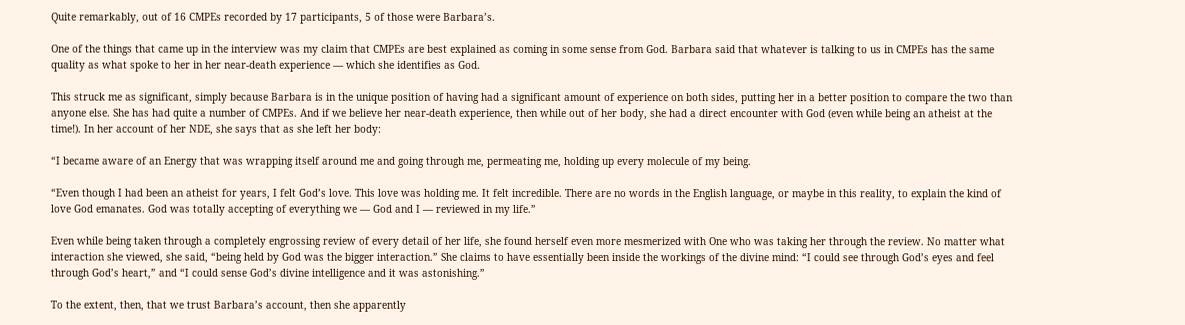Quite remarkably, out of 16 CMPEs recorded by 17 participants, 5 of those were Barbara’s.

One of the things that came up in the interview was my claim that CMPEs are best explained as coming in some sense from God. Barbara said that whatever is talking to us in CMPEs has the same quality as what spoke to her in her near-death experience — which she identifies as God.

This struck me as significant, simply because Barbara is in the unique position of having had a significant amount of experience on both sides, putting her in a better position to compare the two than anyone else. She has had quite a number of CMPEs. And if we believe her near-death experience, then while out of her body, she had a direct encounter with God (even while being an atheist at the time!). In her account of her NDE, she says that as she left her body:

“I became aware of an Energy that was wrapping itself around me and going through me, permeating me, holding up every molecule of my being.

“Even though I had been an atheist for years, I felt God’s love. This love was holding me. It felt incredible. There are no words in the English language, or maybe in this reality, to explain the kind of love God emanates. God was totally accepting of everything we — God and I — reviewed in my life.”

Even while being taken through a completely engrossing review of every detail of her life, she found herself even more mesmerized with One who was taking her through the review. No matter what interaction she viewed, she said, “being held by God was the bigger interaction.” She claims to have essentially been inside the workings of the divine mind: “I could see through God’s eyes and feel through God’s heart,” and “I could sense God’s divine intelligence and it was astonishing.”

To the extent, then, that we trust Barbara’s account, then she apparently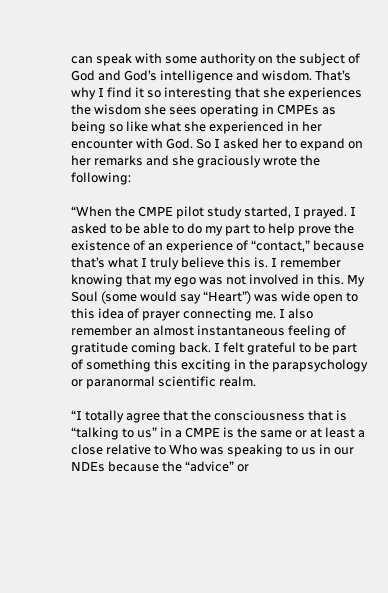can speak with some authority on the subject of God and God’s intelligence and wisdom. That’s why I find it so interesting that she experiences the wisdom she sees operating in CMPEs as being so like what she experienced in her encounter with God. So I asked her to expand on her remarks and she graciously wrote the following:

“When the CMPE pilot study started, I prayed. I asked to be able to do my part to help prove the existence of an experience of “contact,” because that’s what I truly believe this is. I remember knowing that my ego was not involved in this. My Soul (some would say “Heart”) was wide open to this idea of prayer connecting me. I also remember an almost instantaneous feeling of gratitude coming back. I felt grateful to be part of something this exciting in the parapsychology or paranormal scientific realm.

“I totally agree that the consciousness that is “talking to us” in a CMPE is the same or at least a close relative to Who was speaking to us in our NDEs because the “advice” or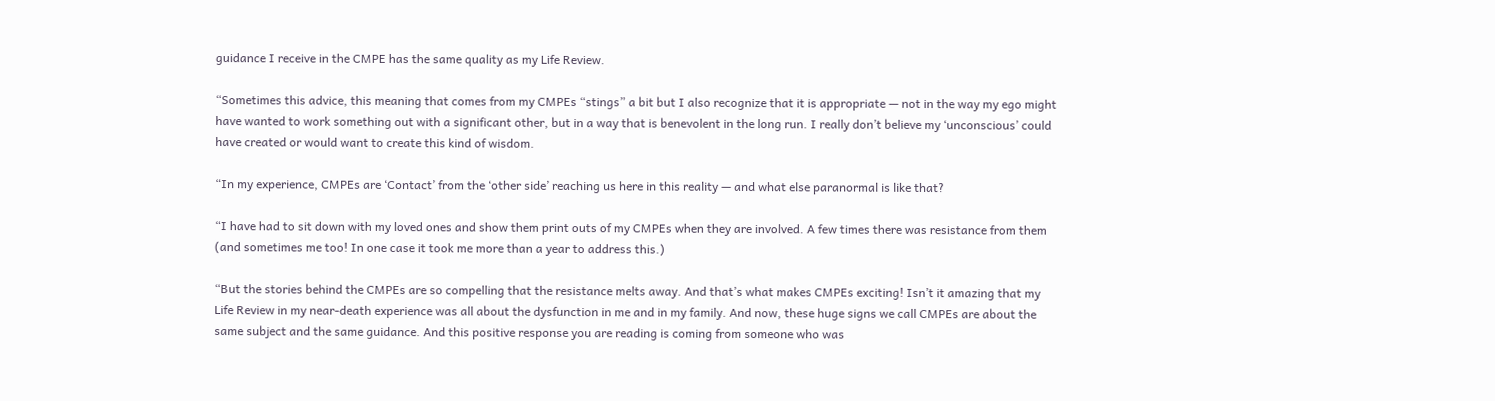guidance I receive in the CMPE has the same quality as my Life Review.

“Sometimes this advice, this meaning that comes from my CMPEs “stings” a bit but I also recognize that it is appropriate — not in the way my ego might have wanted to work something out with a significant other, but in a way that is benevolent in the long run. I really don’t believe my ‘unconscious’ could have created or would want to create this kind of wisdom.

“In my experience, CMPEs are ‘Contact’ from the ‘other side’ reaching us here in this reality — and what else paranormal is like that?

“I have had to sit down with my loved ones and show them print outs of my CMPEs when they are involved. A few times there was resistance from them (and sometimes me too! In one case it took me more than a year to address this.)

“But the stories behind the CMPEs are so compelling that the resistance melts away. And that’s what makes CMPEs exciting! Isn’t it amazing that my Life Review in my near-death experience was all about the dysfunction in me and in my family. And now, these huge signs we call CMPEs are about the same subject and the same guidance. And this positive response you are reading is coming from someone who was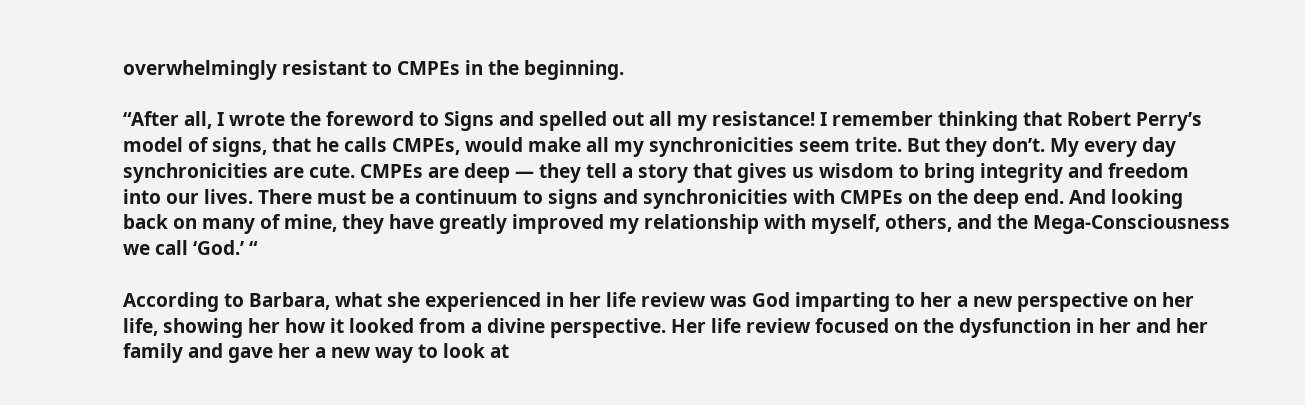overwhelmingly resistant to CMPEs in the beginning.

“After all, I wrote the foreword to Signs and spelled out all my resistance! I remember thinking that Robert Perry’s model of signs, that he calls CMPEs, would make all my synchronicities seem trite. But they don’t. My every day synchronicities are cute. CMPEs are deep — they tell a story that gives us wisdom to bring integrity and freedom into our lives. There must be a continuum to signs and synchronicities with CMPEs on the deep end. And looking back on many of mine, they have greatly improved my relationship with myself, others, and the Mega-Consciousness we call ‘God.’ “

According to Barbara, what she experienced in her life review was God imparting to her a new perspective on her life, showing her how it looked from a divine perspective. Her life review focused on the dysfunction in her and her family and gave her a new way to look at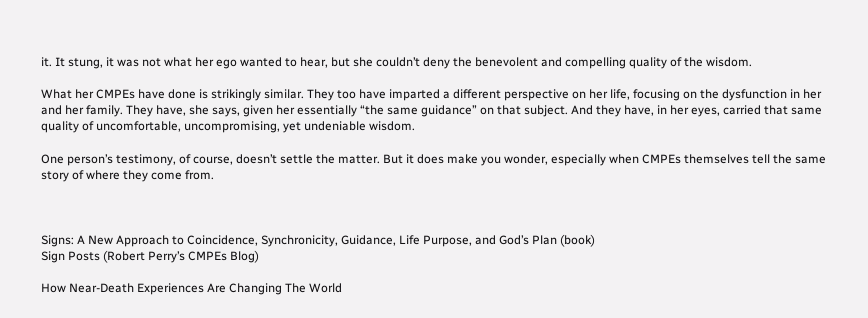it. It stung, it was not what her ego wanted to hear, but she couldn’t deny the benevolent and compelling quality of the wisdom.

What her CMPEs have done is strikingly similar. They too have imparted a different perspective on her life, focusing on the dysfunction in her and her family. They have, she says, given her essentially “the same guidance” on that subject. And they have, in her eyes, carried that same quality of uncomfortable, uncompromising, yet undeniable wisdom.

One person’s testimony, of course, doesn’t settle the matter. But it does make you wonder, especially when CMPEs themselves tell the same story of where they come from.



Signs: A New Approach to Coincidence, Synchronicity, Guidance, Life Purpose, and God’s Plan (book)
Sign Posts (Robert Perry’s CMPEs Blog)

How Near-Death Experiences Are Changing The World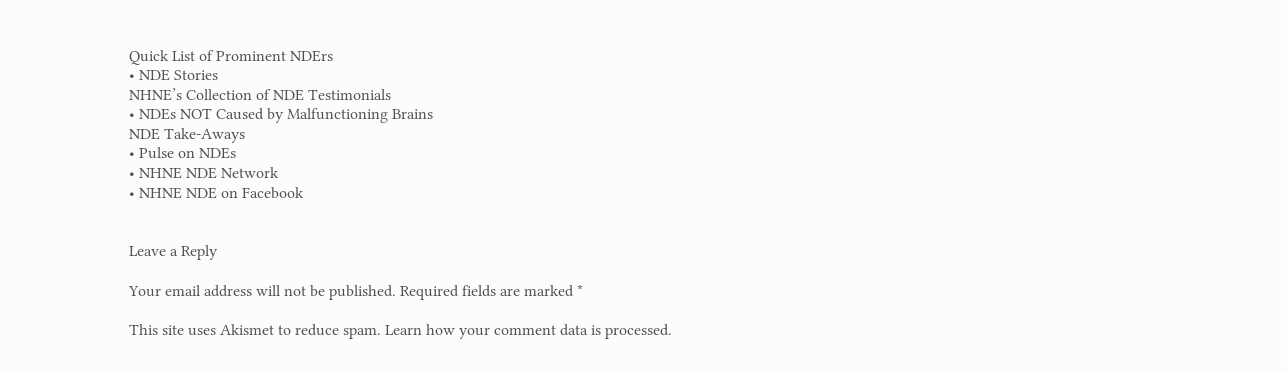Quick List of Prominent NDErs
• NDE Stories
NHNE’s Collection of NDE Testimonials
• NDEs NOT Caused by Malfunctioning Brains
NDE Take-Aways
• Pulse on NDEs
• NHNE NDE Network
• NHNE NDE on Facebook


Leave a Reply

Your email address will not be published. Required fields are marked *

This site uses Akismet to reduce spam. Learn how your comment data is processed.